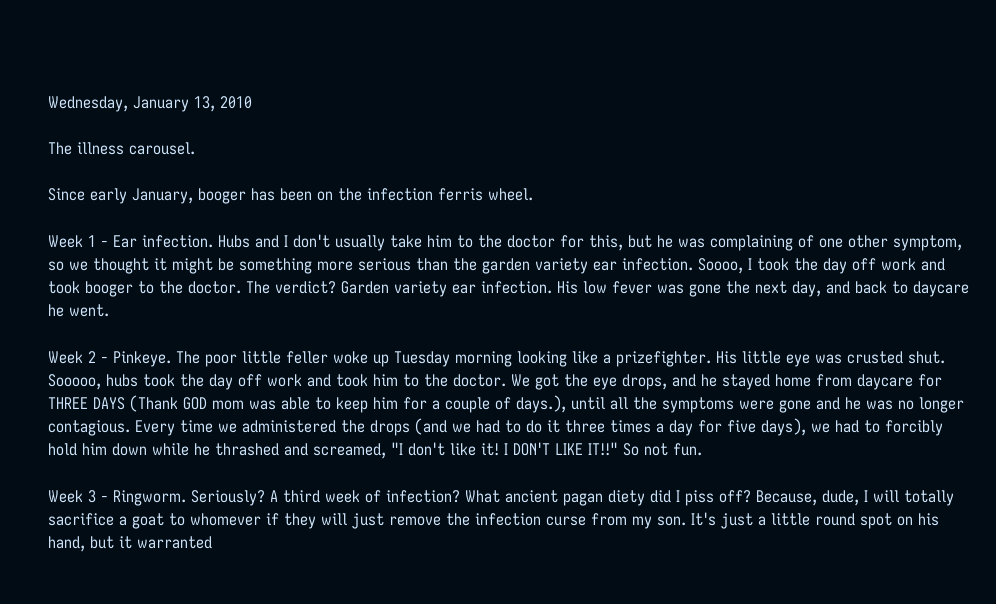Wednesday, January 13, 2010

The illness carousel.

Since early January, booger has been on the infection ferris wheel.

Week 1 - Ear infection. Hubs and I don't usually take him to the doctor for this, but he was complaining of one other symptom, so we thought it might be something more serious than the garden variety ear infection. Soooo, I took the day off work and took booger to the doctor. The verdict? Garden variety ear infection. His low fever was gone the next day, and back to daycare he went.

Week 2 - Pinkeye. The poor little feller woke up Tuesday morning looking like a prizefighter. His little eye was crusted shut. Sooooo, hubs took the day off work and took him to the doctor. We got the eye drops, and he stayed home from daycare for THREE DAYS (Thank GOD mom was able to keep him for a couple of days.), until all the symptoms were gone and he was no longer contagious. Every time we administered the drops (and we had to do it three times a day for five days), we had to forcibly hold him down while he thrashed and screamed, "I don't like it! I DON'T LIKE IT!!" So not fun.

Week 3 - Ringworm. Seriously? A third week of infection? What ancient pagan diety did I piss off? Because, dude, I will totally sacrifice a goat to whomever if they will just remove the infection curse from my son. It's just a little round spot on his hand, but it warranted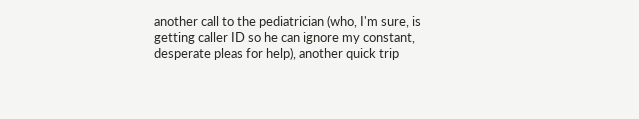another call to the pediatrician (who, I'm sure, is getting caller ID so he can ignore my constant, desperate pleas for help), another quick trip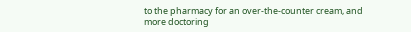to the pharmacy for an over-the-counter cream, and more doctoring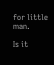for little man.

Is it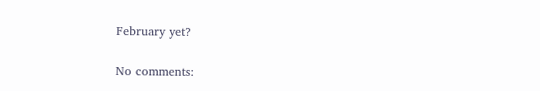February yet?

No comments: